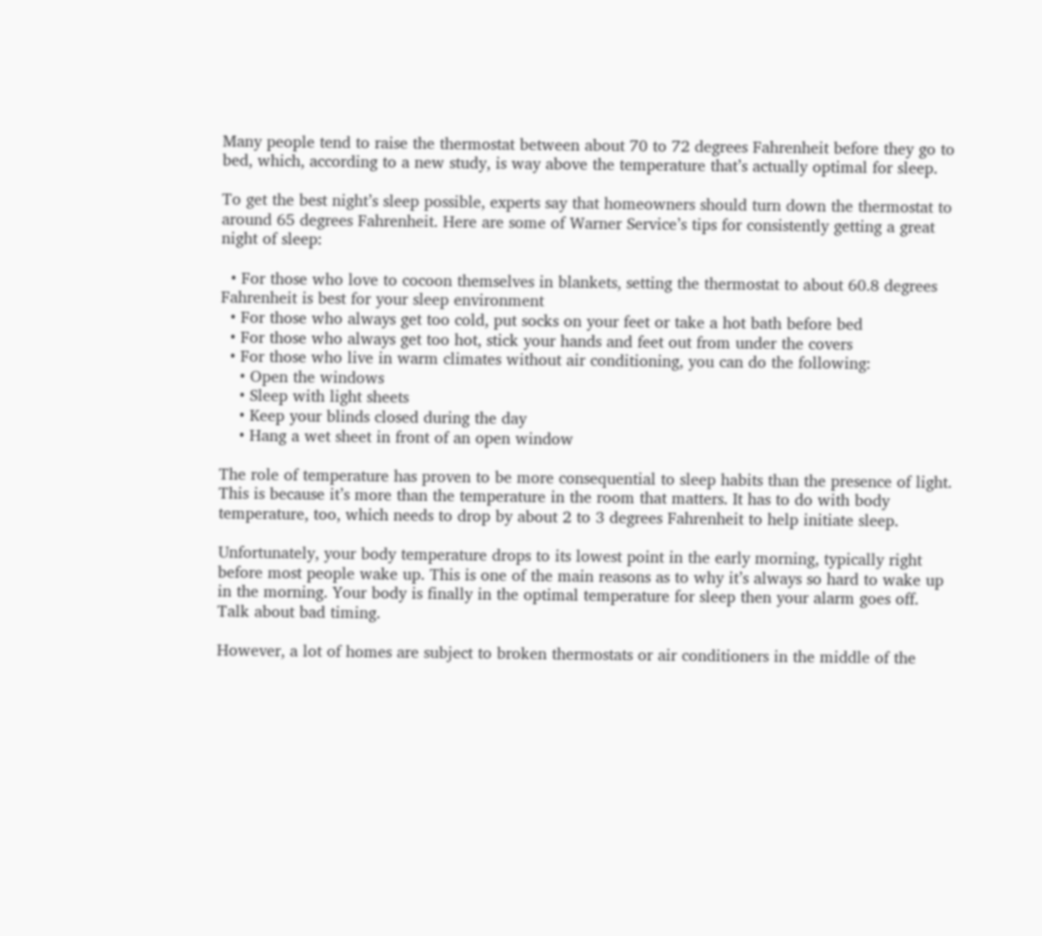Many people tend to raise the thermostat between about 70 to 72 degrees Fahrenheit before they go to bed, which, according to a new study, is way above the temperature that’s actually optimal for sleep.

To get the best night’s sleep possible, experts say that homeowners should turn down the thermostat to around 65 degrees Fahrenheit. Here are some of Warner Service’s tips for consistently getting a great night of sleep:

  • For those who love to cocoon themselves in blankets, setting the thermostat to about 60.8 degrees Fahrenheit is best for your sleep environment
  • For those who always get too cold, put socks on your feet or take a hot bath before bed
  • For those who always get too hot, stick your hands and feet out from under the covers
  • For those who live in warm climates without air conditioning, you can do the following:
    • Open the windows
    • Sleep with light sheets
    • Keep your blinds closed during the day
    • Hang a wet sheet in front of an open window

The role of temperature has proven to be more consequential to sleep habits than the presence of light. This is because it’s more than the temperature in the room that matters. It has to do with body temperature, too, which needs to drop by about 2 to 3 degrees Fahrenheit to help initiate sleep.

Unfortunately, your body temperature drops to its lowest point in the early morning, typically right before most people wake up. This is one of the main reasons as to why it’s always so hard to wake up in the morning. Your body is finally in the optimal temperature for sleep then your alarm goes off. Talk about bad timing.

However, a lot of homes are subject to broken thermostats or air conditioners in the middle of the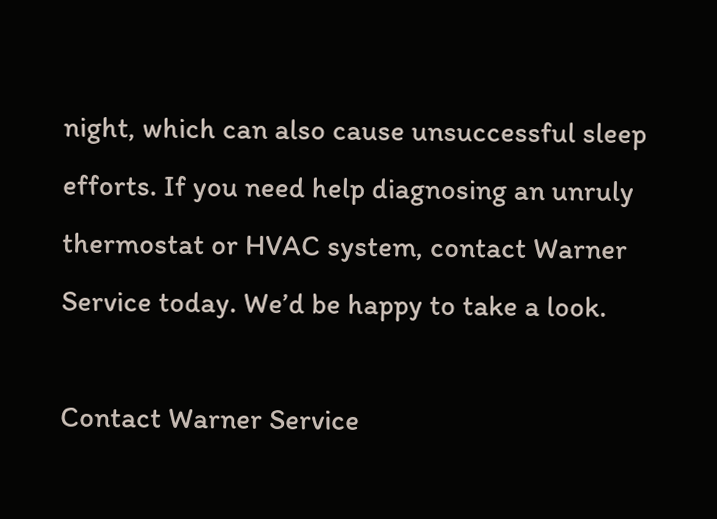night, which can also cause unsuccessful sleep efforts. If you need help diagnosing an unruly thermostat or HVAC system, contact Warner Service today. We’d be happy to take a look.

Contact Warner Service